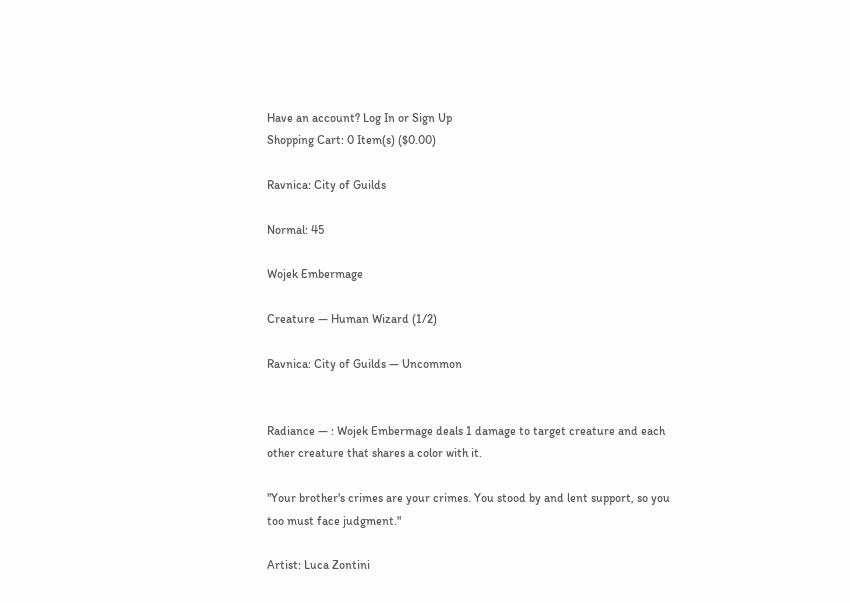Have an account? Log In or Sign Up
Shopping Cart: 0 Item(s) ($0.00)

Ravnica: City of Guilds

Normal: 45

Wojek Embermage

Creature — Human Wizard (1/2)

Ravnica: City of Guilds — Uncommon


Radiance — : Wojek Embermage deals 1 damage to target creature and each other creature that shares a color with it.

"Your brother's crimes are your crimes. You stood by and lent support, so you too must face judgment."

Artist: Luca Zontini